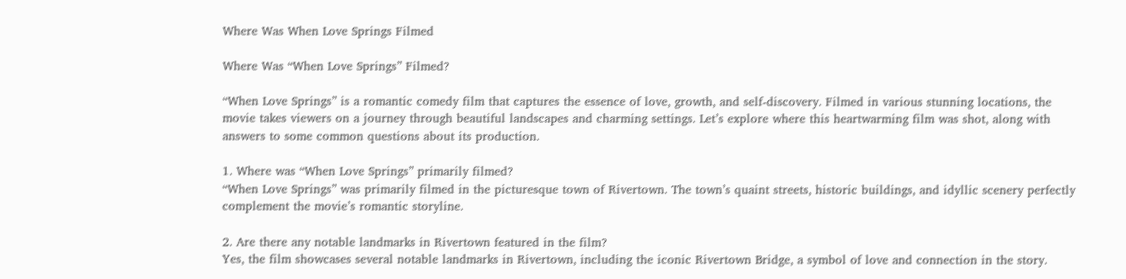Where Was When Love Springs Filmed

Where Was “When Love Springs” Filmed?

“When Love Springs” is a romantic comedy film that captures the essence of love, growth, and self-discovery. Filmed in various stunning locations, the movie takes viewers on a journey through beautiful landscapes and charming settings. Let’s explore where this heartwarming film was shot, along with answers to some common questions about its production.

1. Where was “When Love Springs” primarily filmed?
“When Love Springs” was primarily filmed in the picturesque town of Rivertown. The town’s quaint streets, historic buildings, and idyllic scenery perfectly complement the movie’s romantic storyline.

2. Are there any notable landmarks in Rivertown featured in the film?
Yes, the film showcases several notable landmarks in Rivertown, including the iconic Rivertown Bridge, a symbol of love and connection in the story.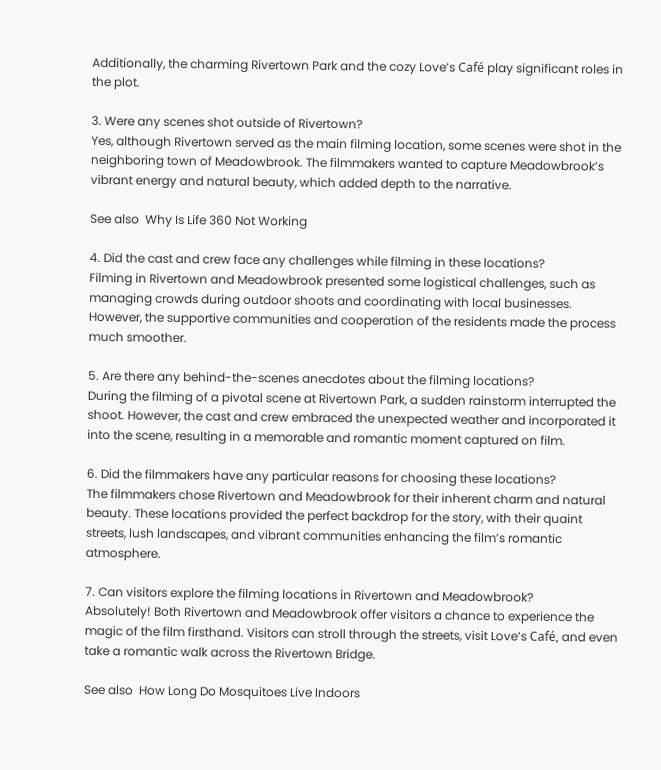Additionally, the charming Rivertown Park and the cozy Love’s Café play significant roles in the plot.

3. Were any scenes shot outside of Rivertown?
Yes, although Rivertown served as the main filming location, some scenes were shot in the neighboring town of Meadowbrook. The filmmakers wanted to capture Meadowbrook’s vibrant energy and natural beauty, which added depth to the narrative.

See also  Why Is Life 360 Not Working

4. Did the cast and crew face any challenges while filming in these locations?
Filming in Rivertown and Meadowbrook presented some logistical challenges, such as managing crowds during outdoor shoots and coordinating with local businesses. However, the supportive communities and cooperation of the residents made the process much smoother.

5. Are there any behind-the-scenes anecdotes about the filming locations?
During the filming of a pivotal scene at Rivertown Park, a sudden rainstorm interrupted the shoot. However, the cast and crew embraced the unexpected weather and incorporated it into the scene, resulting in a memorable and romantic moment captured on film.

6. Did the filmmakers have any particular reasons for choosing these locations?
The filmmakers chose Rivertown and Meadowbrook for their inherent charm and natural beauty. These locations provided the perfect backdrop for the story, with their quaint streets, lush landscapes, and vibrant communities enhancing the film’s romantic atmosphere.

7. Can visitors explore the filming locations in Rivertown and Meadowbrook?
Absolutely! Both Rivertown and Meadowbrook offer visitors a chance to experience the magic of the film firsthand. Visitors can stroll through the streets, visit Love’s Café, and even take a romantic walk across the Rivertown Bridge.

See also  How Long Do Mosquitoes Live Indoors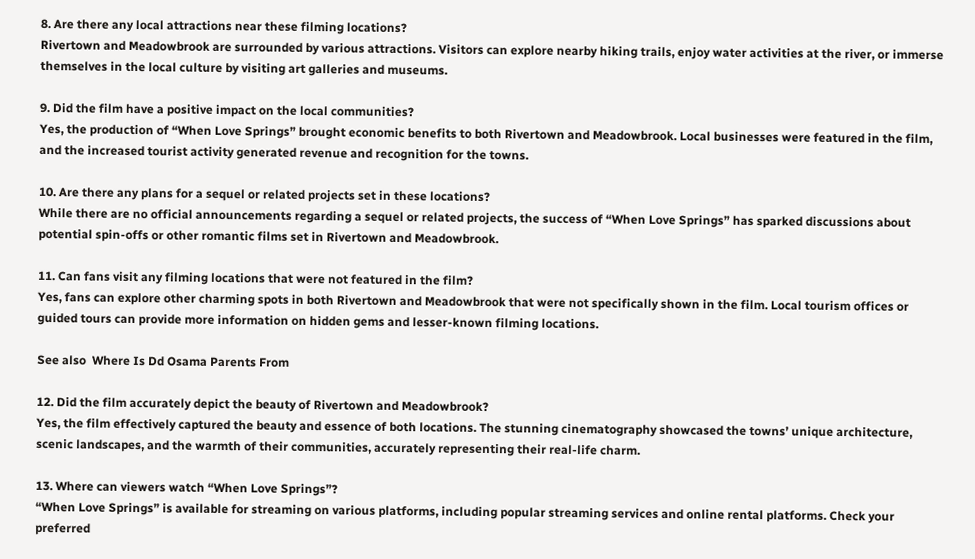8. Are there any local attractions near these filming locations?
Rivertown and Meadowbrook are surrounded by various attractions. Visitors can explore nearby hiking trails, enjoy water activities at the river, or immerse themselves in the local culture by visiting art galleries and museums.

9. Did the film have a positive impact on the local communities?
Yes, the production of “When Love Springs” brought economic benefits to both Rivertown and Meadowbrook. Local businesses were featured in the film, and the increased tourist activity generated revenue and recognition for the towns.

10. Are there any plans for a sequel or related projects set in these locations?
While there are no official announcements regarding a sequel or related projects, the success of “When Love Springs” has sparked discussions about potential spin-offs or other romantic films set in Rivertown and Meadowbrook.

11. Can fans visit any filming locations that were not featured in the film?
Yes, fans can explore other charming spots in both Rivertown and Meadowbrook that were not specifically shown in the film. Local tourism offices or guided tours can provide more information on hidden gems and lesser-known filming locations.

See also  Where Is Dd Osama Parents From

12. Did the film accurately depict the beauty of Rivertown and Meadowbrook?
Yes, the film effectively captured the beauty and essence of both locations. The stunning cinematography showcased the towns’ unique architecture, scenic landscapes, and the warmth of their communities, accurately representing their real-life charm.

13. Where can viewers watch “When Love Springs”?
“When Love Springs” is available for streaming on various platforms, including popular streaming services and online rental platforms. Check your preferred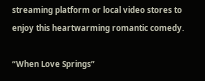streaming platform or local video stores to enjoy this heartwarming romantic comedy.

“When Love Springs”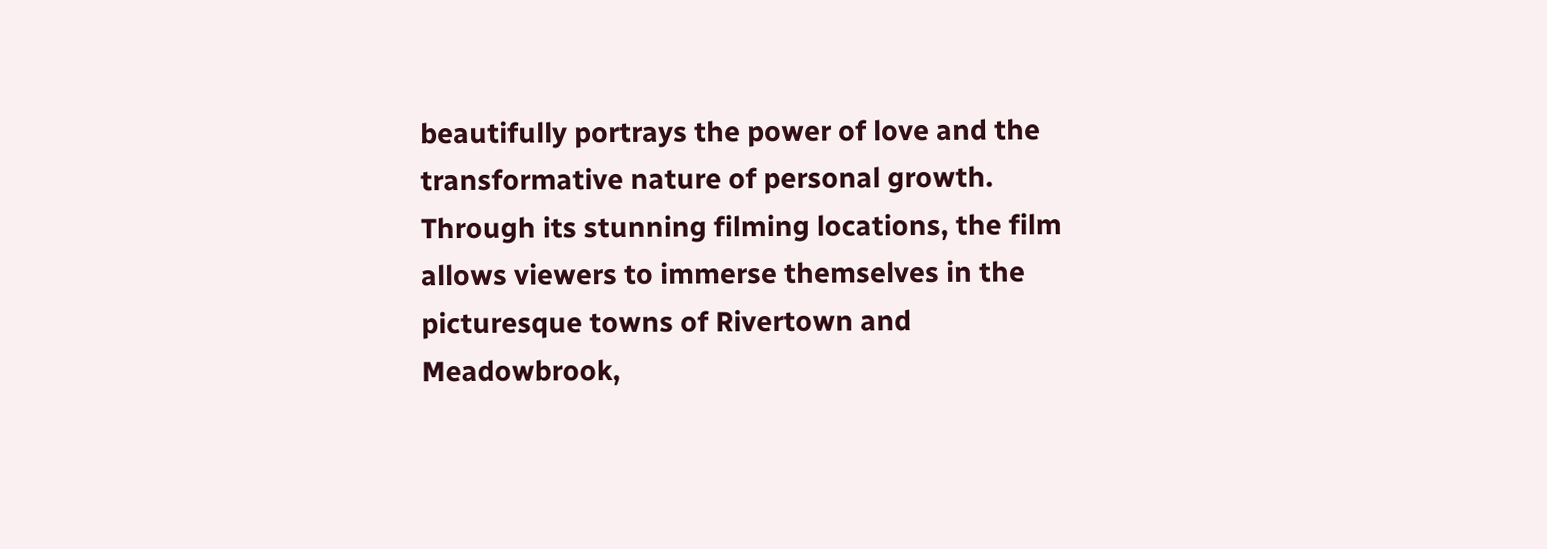beautifully portrays the power of love and the transformative nature of personal growth. Through its stunning filming locations, the film allows viewers to immerse themselves in the picturesque towns of Rivertown and Meadowbrook,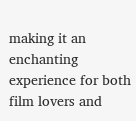making it an enchanting experience for both film lovers and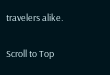travelers alike.

Scroll to Top